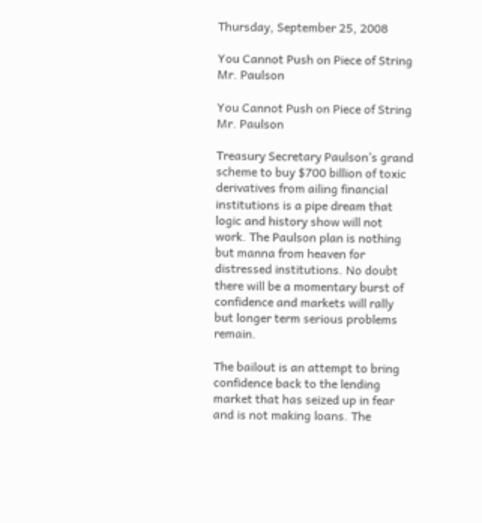Thursday, September 25, 2008

You Cannot Push on Piece of String Mr. Paulson

You Cannot Push on Piece of String Mr. Paulson

Treasury Secretary Paulson’s grand scheme to buy $700 billion of toxic derivatives from ailing financial institutions is a pipe dream that logic and history show will not work. The Paulson plan is nothing but manna from heaven for distressed institutions. No doubt there will be a momentary burst of confidence and markets will rally but longer term serious problems remain.

The bailout is an attempt to bring confidence back to the lending market that has seized up in fear and is not making loans. The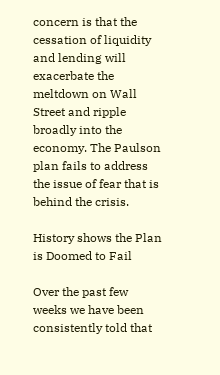concern is that the cessation of liquidity and lending will exacerbate the meltdown on Wall Street and ripple broadly into the economy. The Paulson plan fails to address the issue of fear that is behind the crisis.

History shows the Plan is Doomed to Fail

Over the past few weeks we have been consistently told that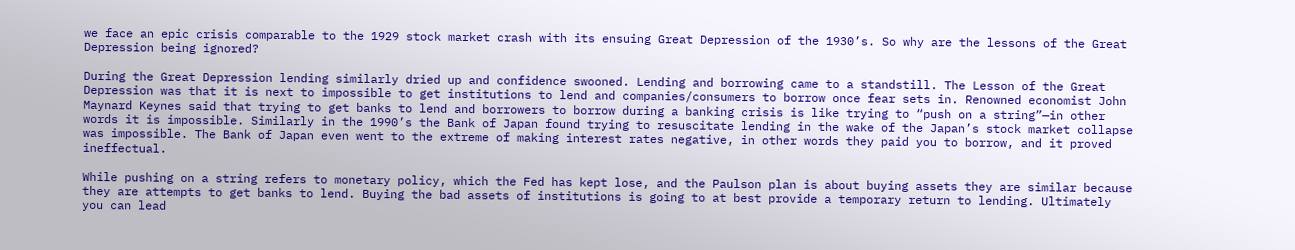we face an epic crisis comparable to the 1929 stock market crash with its ensuing Great Depression of the 1930’s. So why are the lessons of the Great Depression being ignored?

During the Great Depression lending similarly dried up and confidence swooned. Lending and borrowing came to a standstill. The Lesson of the Great Depression was that it is next to impossible to get institutions to lend and companies/consumers to borrow once fear sets in. Renowned economist John Maynard Keynes said that trying to get banks to lend and borrowers to borrow during a banking crisis is like trying to “push on a string”—in other words it is impossible. Similarly in the 1990’s the Bank of Japan found trying to resuscitate lending in the wake of the Japan’s stock market collapse was impossible. The Bank of Japan even went to the extreme of making interest rates negative, in other words they paid you to borrow, and it proved ineffectual.

While pushing on a string refers to monetary policy, which the Fed has kept lose, and the Paulson plan is about buying assets they are similar because they are attempts to get banks to lend. Buying the bad assets of institutions is going to at best provide a temporary return to lending. Ultimately you can lead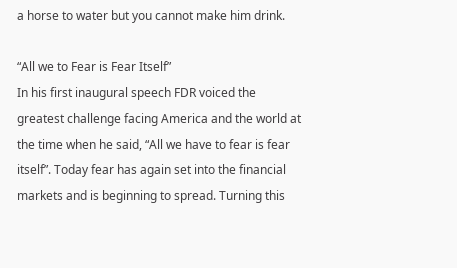a horse to water but you cannot make him drink.

“All we to Fear is Fear Itself”
In his first inaugural speech FDR voiced the greatest challenge facing America and the world at the time when he said, “All we have to fear is fear itself”. Today fear has again set into the financial markets and is beginning to spread. Turning this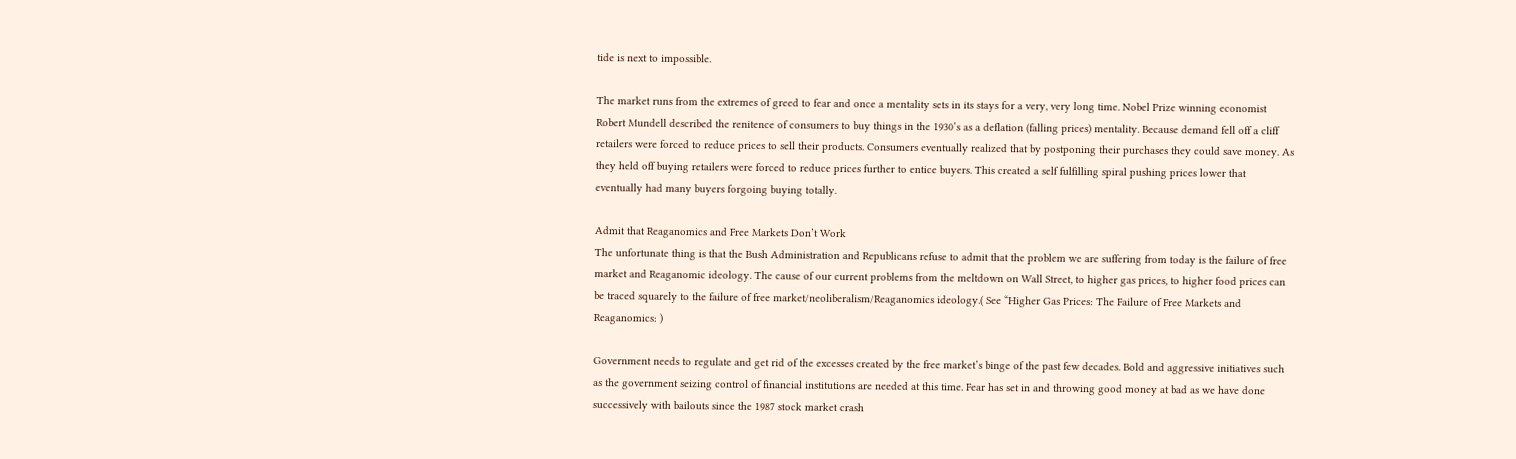tide is next to impossible.

The market runs from the extremes of greed to fear and once a mentality sets in its stays for a very, very long time. Nobel Prize winning economist Robert Mundell described the renitence of consumers to buy things in the 1930’s as a deflation (falling prices) mentality. Because demand fell off a cliff retailers were forced to reduce prices to sell their products. Consumers eventually realized that by postponing their purchases they could save money. As they held off buying retailers were forced to reduce prices further to entice buyers. This created a self fulfilling spiral pushing prices lower that eventually had many buyers forgoing buying totally.

Admit that Reaganomics and Free Markets Don’t Work
The unfortunate thing is that the Bush Administration and Republicans refuse to admit that the problem we are suffering from today is the failure of free market and Reaganomic ideology. The cause of our current problems from the meltdown on Wall Street, to higher gas prices, to higher food prices can be traced squarely to the failure of free market/neoliberalism/Reaganomics ideology.( See “Higher Gas Prices: The Failure of Free Markets and Reaganomics: )

Government needs to regulate and get rid of the excesses created by the free market’s binge of the past few decades. Bold and aggressive initiatives such as the government seizing control of financial institutions are needed at this time. Fear has set in and throwing good money at bad as we have done successively with bailouts since the 1987 stock market crash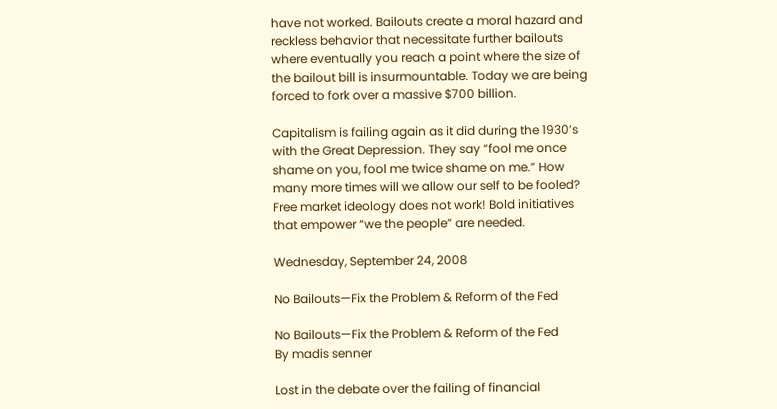have not worked. Bailouts create a moral hazard and reckless behavior that necessitate further bailouts where eventually you reach a point where the size of the bailout bill is insurmountable. Today we are being forced to fork over a massive $700 billion.

Capitalism is failing again as it did during the 1930’s with the Great Depression. They say “fool me once shame on you, fool me twice shame on me.” How many more times will we allow our self to be fooled? Free market ideology does not work! Bold initiatives that empower “we the people” are needed.

Wednesday, September 24, 2008

No Bailouts—Fix the Problem & Reform of the Fed

No Bailouts—Fix the Problem & Reform of the Fed
By madis senner

Lost in the debate over the failing of financial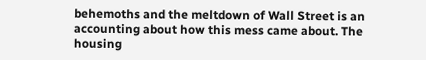behemoths and the meltdown of Wall Street is an accounting about how this mess came about. The housing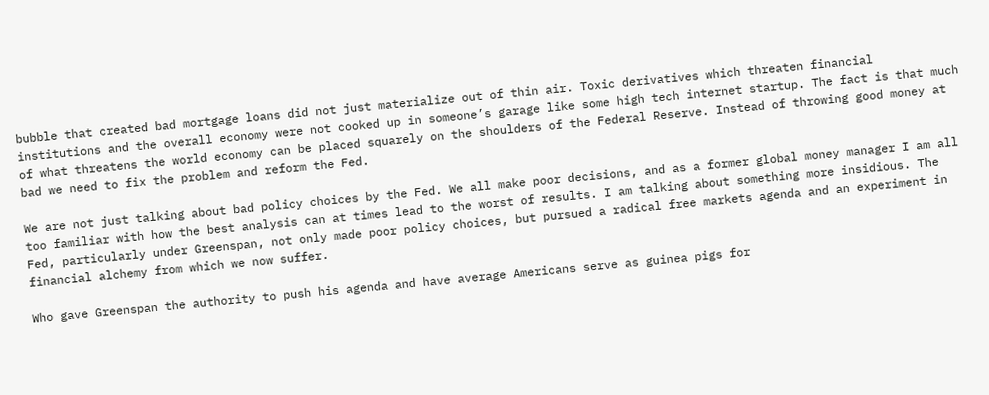bubble that created bad mortgage loans did not just materialize out of thin air. Toxic derivatives which threaten financial institutions and the overall economy were not cooked up in someone’s garage like some high tech internet startup. The fact is that much of what threatens the world economy can be placed squarely on the shoulders of the Federal Reserve. Instead of throwing good money at bad we need to fix the problem and reform the Fed.

We are not just talking about bad policy choices by the Fed. We all make poor decisions, and as a former global money manager I am all too familiar with how the best analysis can at times lead to the worst of results. I am talking about something more insidious. The Fed, particularly under Greenspan, not only made poor policy choices, but pursued a radical free markets agenda and an experiment in financial alchemy from which we now suffer.

Who gave Greenspan the authority to push his agenda and have average Americans serve as guinea pigs for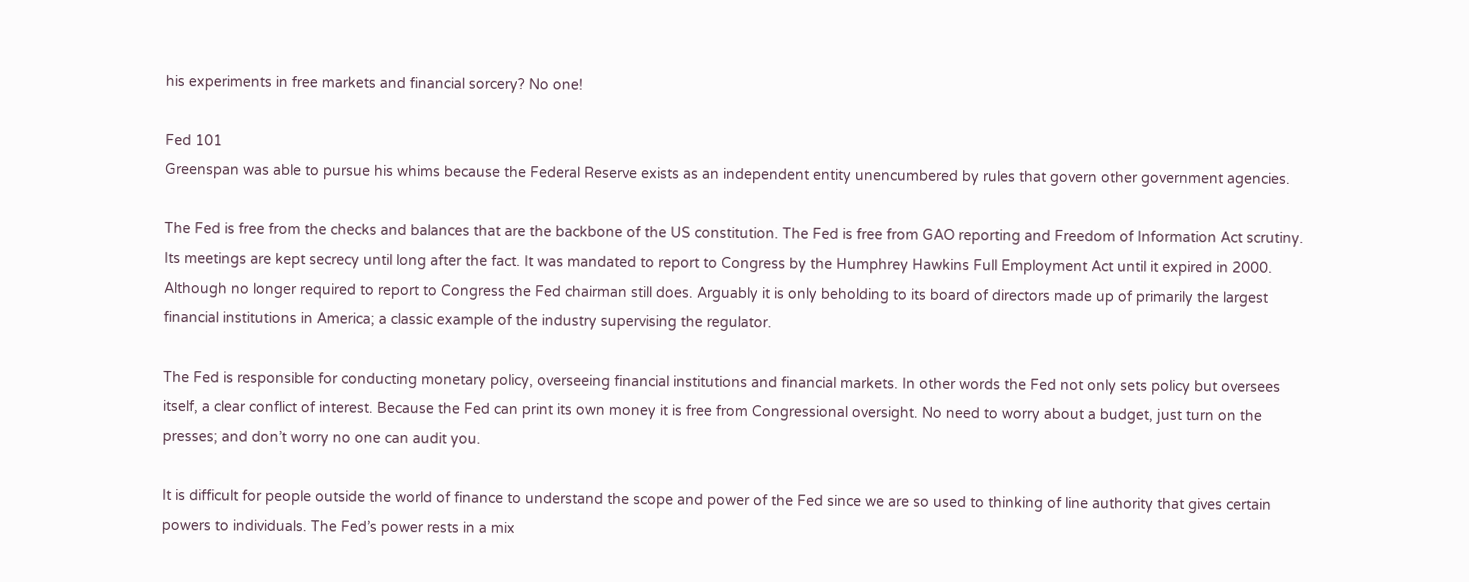his experiments in free markets and financial sorcery? No one!

Fed 101
Greenspan was able to pursue his whims because the Federal Reserve exists as an independent entity unencumbered by rules that govern other government agencies.

The Fed is free from the checks and balances that are the backbone of the US constitution. The Fed is free from GAO reporting and Freedom of Information Act scrutiny. Its meetings are kept secrecy until long after the fact. It was mandated to report to Congress by the Humphrey Hawkins Full Employment Act until it expired in 2000. Although no longer required to report to Congress the Fed chairman still does. Arguably it is only beholding to its board of directors made up of primarily the largest financial institutions in America; a classic example of the industry supervising the regulator.

The Fed is responsible for conducting monetary policy, overseeing financial institutions and financial markets. In other words the Fed not only sets policy but oversees itself, a clear conflict of interest. Because the Fed can print its own money it is free from Congressional oversight. No need to worry about a budget, just turn on the presses; and don’t worry no one can audit you.

It is difficult for people outside the world of finance to understand the scope and power of the Fed since we are so used to thinking of line authority that gives certain powers to individuals. The Fed’s power rests in a mix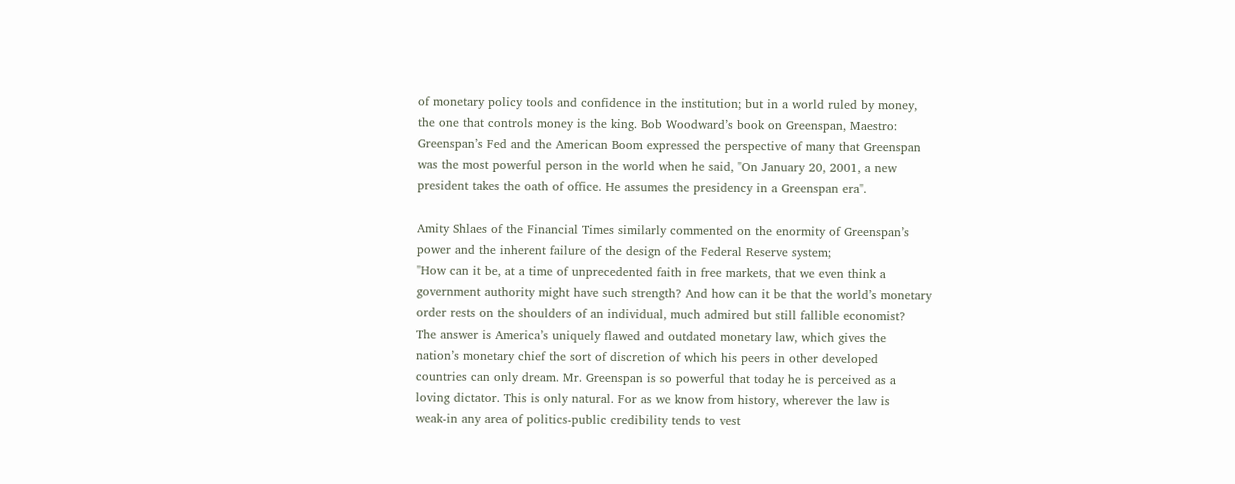of monetary policy tools and confidence in the institution; but in a world ruled by money, the one that controls money is the king. Bob Woodward’s book on Greenspan, Maestro: Greenspan’s Fed and the American Boom expressed the perspective of many that Greenspan was the most powerful person in the world when he said, "On January 20, 2001, a new president takes the oath of office. He assumes the presidency in a Greenspan era".

Amity Shlaes of the Financial Times similarly commented on the enormity of Greenspan’s power and the inherent failure of the design of the Federal Reserve system;
"How can it be, at a time of unprecedented faith in free markets, that we even think a government authority might have such strength? And how can it be that the world’s monetary order rests on the shoulders of an individual, much admired but still fallible economist?
The answer is America’s uniquely flawed and outdated monetary law, which gives the nation’s monetary chief the sort of discretion of which his peers in other developed countries can only dream. Mr. Greenspan is so powerful that today he is perceived as a loving dictator. This is only natural. For as we know from history, wherever the law is
weak-in any area of politics-public credibility tends to vest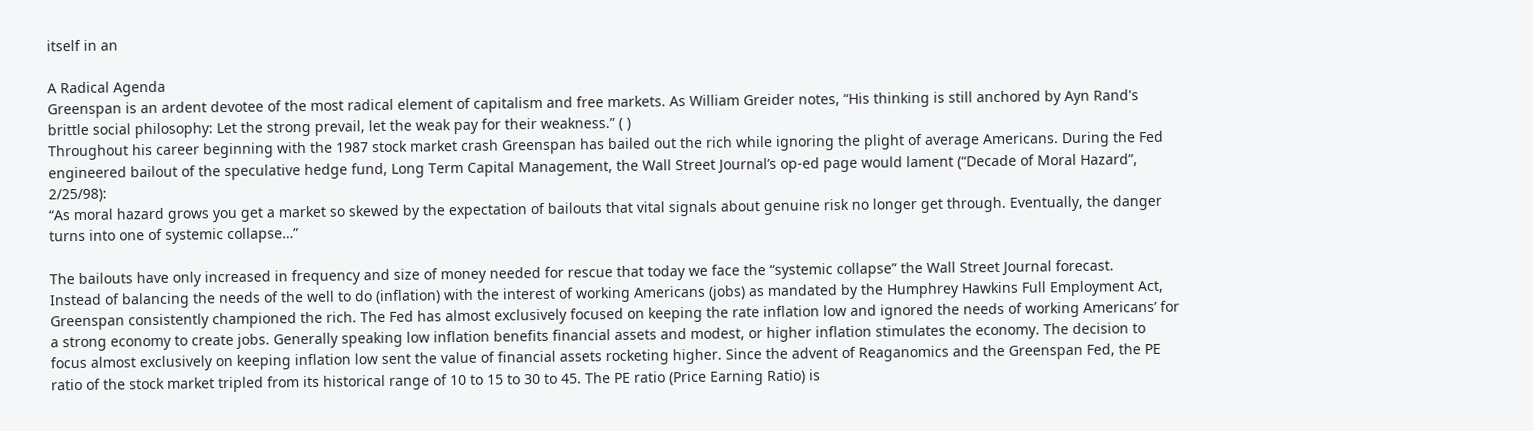itself in an

A Radical Agenda
Greenspan is an ardent devotee of the most radical element of capitalism and free markets. As William Greider notes, “His thinking is still anchored by Ayn Rand's brittle social philosophy: Let the strong prevail, let the weak pay for their weakness.” ( )
Throughout his career beginning with the 1987 stock market crash Greenspan has bailed out the rich while ignoring the plight of average Americans. During the Fed engineered bailout of the speculative hedge fund, Long Term Capital Management, the Wall Street Journal’s op-ed page would lament (“Decade of Moral Hazard”, 2/25/98):
“As moral hazard grows you get a market so skewed by the expectation of bailouts that vital signals about genuine risk no longer get through. Eventually, the danger turns into one of systemic collapse…”

The bailouts have only increased in frequency and size of money needed for rescue that today we face the “systemic collapse” the Wall Street Journal forecast.
Instead of balancing the needs of the well to do (inflation) with the interest of working Americans (jobs) as mandated by the Humphrey Hawkins Full Employment Act, Greenspan consistently championed the rich. The Fed has almost exclusively focused on keeping the rate inflation low and ignored the needs of working Americans’ for a strong economy to create jobs. Generally speaking low inflation benefits financial assets and modest, or higher inflation stimulates the economy. The decision to focus almost exclusively on keeping inflation low sent the value of financial assets rocketing higher. Since the advent of Reaganomics and the Greenspan Fed, the PE ratio of the stock market tripled from its historical range of 10 to 15 to 30 to 45. The PE ratio (Price Earning Ratio) is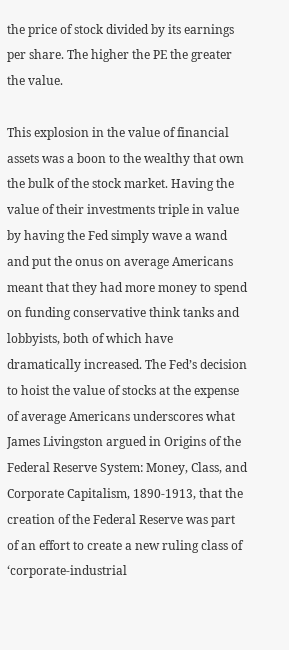the price of stock divided by its earnings per share. The higher the PE the greater the value.

This explosion in the value of financial assets was a boon to the wealthy that own the bulk of the stock market. Having the value of their investments triple in value by having the Fed simply wave a wand and put the onus on average Americans meant that they had more money to spend on funding conservative think tanks and lobbyists, both of which have dramatically increased. The Fed’s decision to hoist the value of stocks at the expense of average Americans underscores what James Livingston argued in Origins of the Federal Reserve System: Money, Class, and Corporate Capitalism, 1890-1913, that the creation of the Federal Reserve was part of an effort to create a new ruling class of ‘corporate-industrial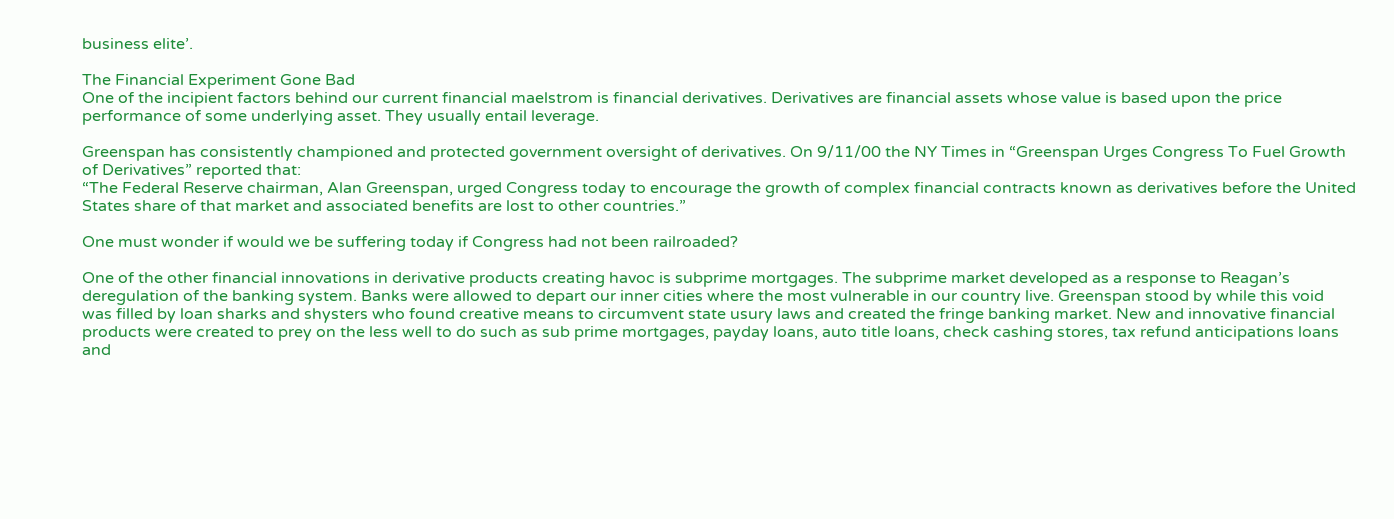business elite’.

The Financial Experiment Gone Bad
One of the incipient factors behind our current financial maelstrom is financial derivatives. Derivatives are financial assets whose value is based upon the price performance of some underlying asset. They usually entail leverage.

Greenspan has consistently championed and protected government oversight of derivatives. On 9/11/00 the NY Times in “Greenspan Urges Congress To Fuel Growth of Derivatives” reported that:
“The Federal Reserve chairman, Alan Greenspan, urged Congress today to encourage the growth of complex financial contracts known as derivatives before the United States share of that market and associated benefits are lost to other countries.”

One must wonder if would we be suffering today if Congress had not been railroaded?

One of the other financial innovations in derivative products creating havoc is subprime mortgages. The subprime market developed as a response to Reagan’s deregulation of the banking system. Banks were allowed to depart our inner cities where the most vulnerable in our country live. Greenspan stood by while this void was filled by loan sharks and shysters who found creative means to circumvent state usury laws and created the fringe banking market. New and innovative financial products were created to prey on the less well to do such as sub prime mortgages, payday loans, auto title loans, check cashing stores, tax refund anticipations loans and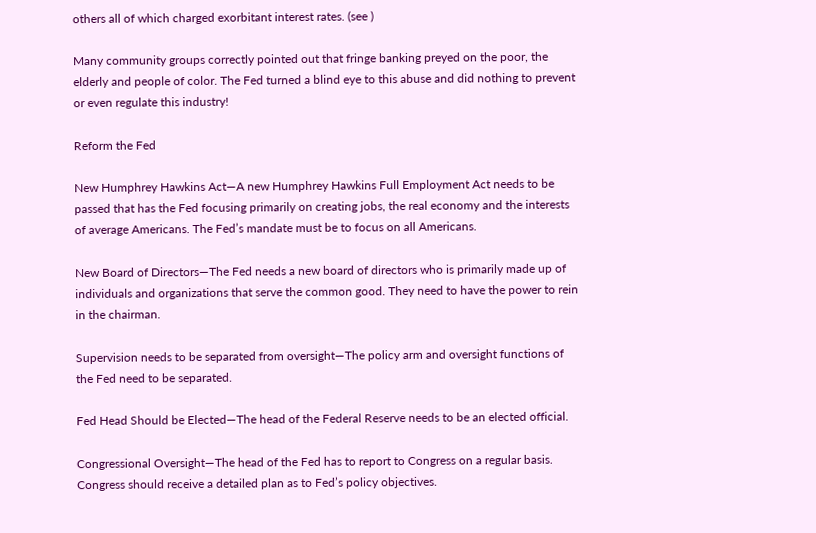others all of which charged exorbitant interest rates. (see )

Many community groups correctly pointed out that fringe banking preyed on the poor, the elderly and people of color. The Fed turned a blind eye to this abuse and did nothing to prevent or even regulate this industry!

Reform the Fed

New Humphrey Hawkins Act—A new Humphrey Hawkins Full Employment Act needs to be passed that has the Fed focusing primarily on creating jobs, the real economy and the interests of average Americans. The Fed’s mandate must be to focus on all Americans.

New Board of Directors—The Fed needs a new board of directors who is primarily made up of individuals and organizations that serve the common good. They need to have the power to rein in the chairman.

Supervision needs to be separated from oversight—The policy arm and oversight functions of the Fed need to be separated.

Fed Head Should be Elected—The head of the Federal Reserve needs to be an elected official.

Congressional Oversight—The head of the Fed has to report to Congress on a regular basis. Congress should receive a detailed plan as to Fed’s policy objectives.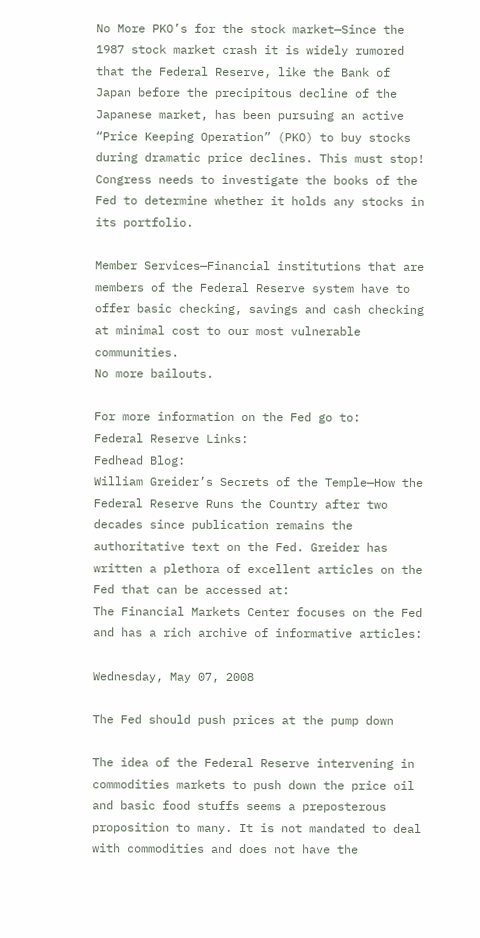No More PKO’s for the stock market—Since the 1987 stock market crash it is widely rumored that the Federal Reserve, like the Bank of Japan before the precipitous decline of the Japanese market, has been pursuing an active “Price Keeping Operation” (PKO) to buy stocks during dramatic price declines. This must stop! Congress needs to investigate the books of the Fed to determine whether it holds any stocks in its portfolio.

Member Services—Financial institutions that are members of the Federal Reserve system have to offer basic checking, savings and cash checking at minimal cost to our most vulnerable communities.
No more bailouts.

For more information on the Fed go to:
Federal Reserve Links:
Fedhead Blog:
William Greider’s Secrets of the Temple—How the Federal Reserve Runs the Country after two decades since publication remains the authoritative text on the Fed. Greider has written a plethora of excellent articles on the Fed that can be accessed at:
The Financial Markets Center focuses on the Fed and has a rich archive of informative articles:

Wednesday, May 07, 2008

The Fed should push prices at the pump down

The idea of the Federal Reserve intervening in commodities markets to push down the price oil and basic food stuffs seems a preposterous proposition to many. It is not mandated to deal with commodities and does not have the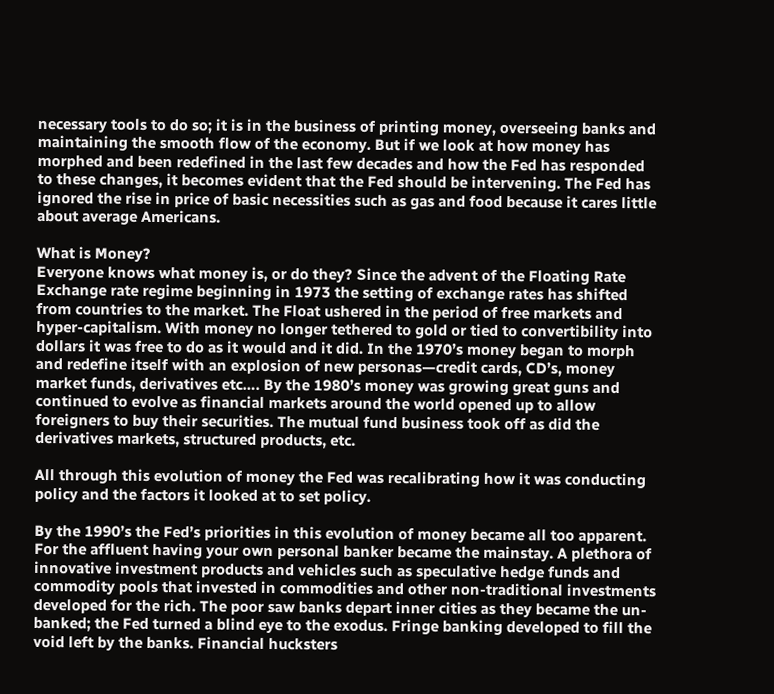necessary tools to do so; it is in the business of printing money, overseeing banks and maintaining the smooth flow of the economy. But if we look at how money has morphed and been redefined in the last few decades and how the Fed has responded to these changes, it becomes evident that the Fed should be intervening. The Fed has ignored the rise in price of basic necessities such as gas and food because it cares little about average Americans.

What is Money?
Everyone knows what money is, or do they? Since the advent of the Floating Rate Exchange rate regime beginning in 1973 the setting of exchange rates has shifted from countries to the market. The Float ushered in the period of free markets and hyper-capitalism. With money no longer tethered to gold or tied to convertibility into dollars it was free to do as it would and it did. In the 1970’s money began to morph and redefine itself with an explosion of new personas—credit cards, CD’s, money market funds, derivatives etc…. By the 1980’s money was growing great guns and continued to evolve as financial markets around the world opened up to allow foreigners to buy their securities. The mutual fund business took off as did the derivatives markets, structured products, etc.

All through this evolution of money the Fed was recalibrating how it was conducting policy and the factors it looked at to set policy.

By the 1990’s the Fed’s priorities in this evolution of money became all too apparent. For the affluent having your own personal banker became the mainstay. A plethora of innovative investment products and vehicles such as speculative hedge funds and commodity pools that invested in commodities and other non-traditional investments developed for the rich. The poor saw banks depart inner cities as they became the un-banked; the Fed turned a blind eye to the exodus. Fringe banking developed to fill the void left by the banks. Financial hucksters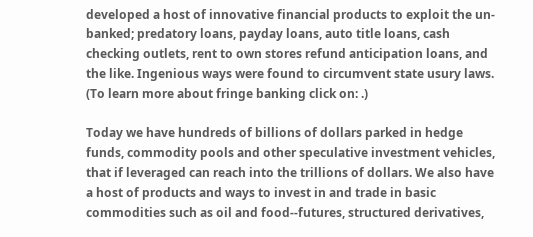developed a host of innovative financial products to exploit the un-banked; predatory loans, payday loans, auto title loans, cash checking outlets, rent to own stores refund anticipation loans, and the like. Ingenious ways were found to circumvent state usury laws. (To learn more about fringe banking click on: .)

Today we have hundreds of billions of dollars parked in hedge funds, commodity pools and other speculative investment vehicles, that if leveraged can reach into the trillions of dollars. We also have a host of products and ways to invest in and trade in basic commodities such as oil and food--futures, structured derivatives,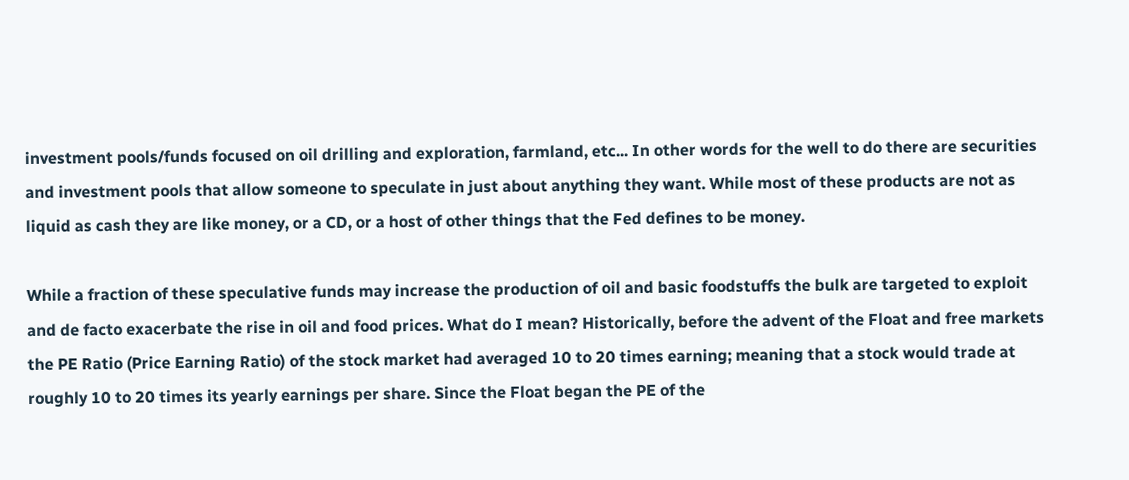investment pools/funds focused on oil drilling and exploration, farmland, etc... In other words for the well to do there are securities and investment pools that allow someone to speculate in just about anything they want. While most of these products are not as liquid as cash they are like money, or a CD, or a host of other things that the Fed defines to be money.

While a fraction of these speculative funds may increase the production of oil and basic foodstuffs the bulk are targeted to exploit and de facto exacerbate the rise in oil and food prices. What do I mean? Historically, before the advent of the Float and free markets the PE Ratio (Price Earning Ratio) of the stock market had averaged 10 to 20 times earning; meaning that a stock would trade at roughly 10 to 20 times its yearly earnings per share. Since the Float began the PE of the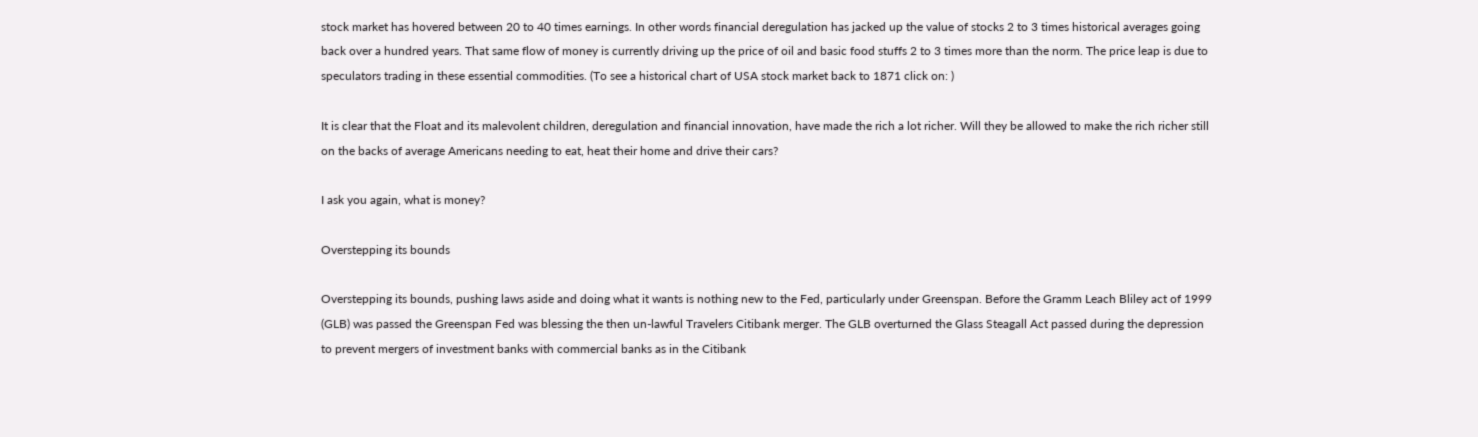stock market has hovered between 20 to 40 times earnings. In other words financial deregulation has jacked up the value of stocks 2 to 3 times historical averages going back over a hundred years. That same flow of money is currently driving up the price of oil and basic food stuffs 2 to 3 times more than the norm. The price leap is due to speculators trading in these essential commodities. (To see a historical chart of USA stock market back to 1871 click on: )

It is clear that the Float and its malevolent children, deregulation and financial innovation, have made the rich a lot richer. Will they be allowed to make the rich richer still on the backs of average Americans needing to eat, heat their home and drive their cars?

I ask you again, what is money?

Overstepping its bounds

Overstepping its bounds, pushing laws aside and doing what it wants is nothing new to the Fed, particularly under Greenspan. Before the Gramm Leach Bliley act of 1999 (GLB) was passed the Greenspan Fed was blessing the then un-lawful Travelers Citibank merger. The GLB overturned the Glass Steagall Act passed during the depression to prevent mergers of investment banks with commercial banks as in the Citibank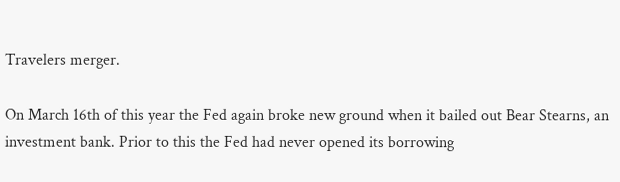Travelers merger.

On March 16th of this year the Fed again broke new ground when it bailed out Bear Stearns, an investment bank. Prior to this the Fed had never opened its borrowing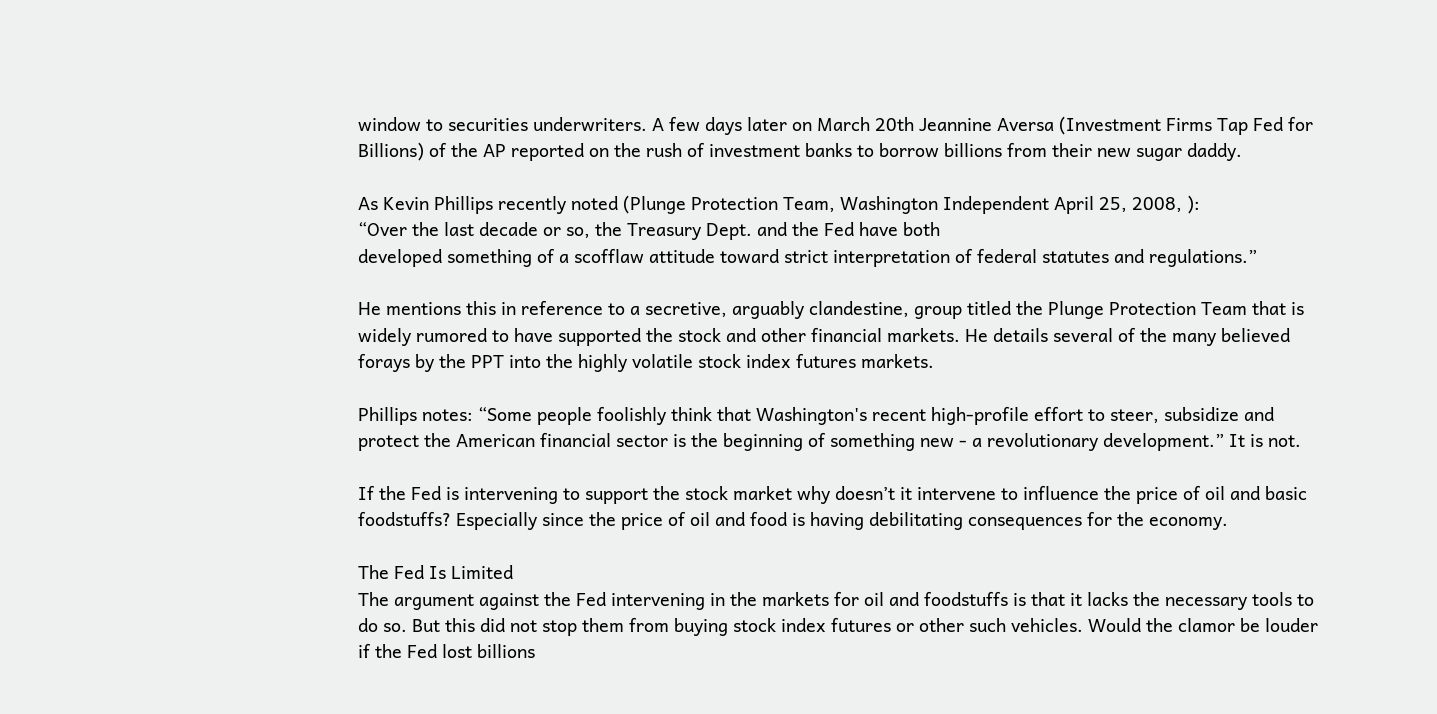window to securities underwriters. A few days later on March 20th Jeannine Aversa (Investment Firms Tap Fed for Billions) of the AP reported on the rush of investment banks to borrow billions from their new sugar daddy.

As Kevin Phillips recently noted (Plunge Protection Team, Washington Independent April 25, 2008, ):
“Over the last decade or so, the Treasury Dept. and the Fed have both
developed something of a scofflaw attitude toward strict interpretation of federal statutes and regulations.”

He mentions this in reference to a secretive, arguably clandestine, group titled the Plunge Protection Team that is widely rumored to have supported the stock and other financial markets. He details several of the many believed forays by the PPT into the highly volatile stock index futures markets.

Phillips notes: “Some people foolishly think that Washington's recent high-profile effort to steer, subsidize and protect the American financial sector is the beginning of something new - a revolutionary development.” It is not.

If the Fed is intervening to support the stock market why doesn’t it intervene to influence the price of oil and basic foodstuffs? Especially since the price of oil and food is having debilitating consequences for the economy.

The Fed Is Limited
The argument against the Fed intervening in the markets for oil and foodstuffs is that it lacks the necessary tools to do so. But this did not stop them from buying stock index futures or other such vehicles. Would the clamor be louder if the Fed lost billions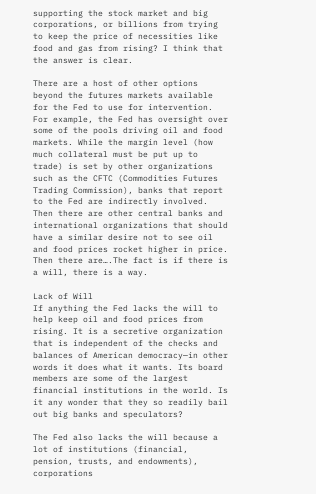supporting the stock market and big corporations, or billions from trying to keep the price of necessities like food and gas from rising? I think that the answer is clear.

There are a host of other options beyond the futures markets available for the Fed to use for intervention. For example, the Fed has oversight over some of the pools driving oil and food markets. While the margin level (how much collateral must be put up to trade) is set by other organizations such as the CFTC (Commodities Futures Trading Commission), banks that report to the Fed are indirectly involved. Then there are other central banks and international organizations that should have a similar desire not to see oil and food prices rocket higher in price. Then there are….The fact is if there is a will, there is a way.

Lack of Will
If anything the Fed lacks the will to help keep oil and food prices from rising. It is a secretive organization that is independent of the checks and balances of American democracy—in other words it does what it wants. Its board members are some of the largest financial institutions in the world. Is it any wonder that they so readily bail out big banks and speculators?

The Fed also lacks the will because a lot of institutions (financial, pension, trusts, and endowments), corporations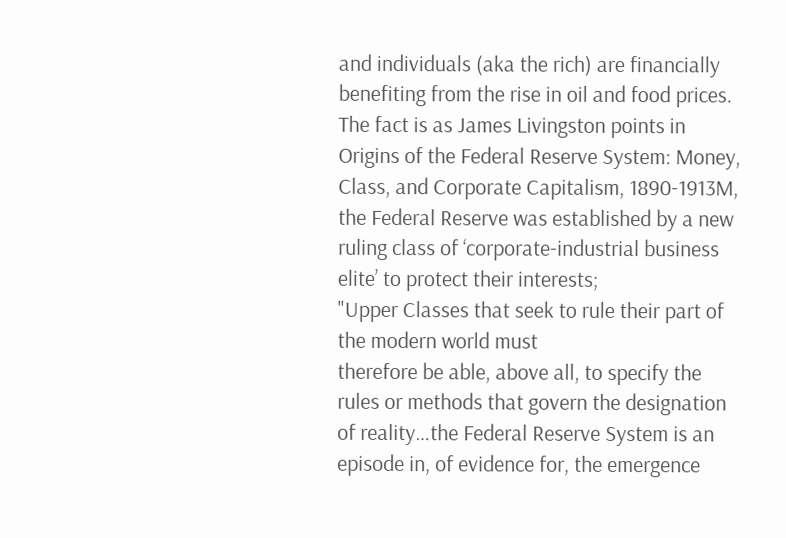and individuals (aka the rich) are financially benefiting from the rise in oil and food prices.
The fact is as James Livingston points in Origins of the Federal Reserve System: Money, Class, and Corporate Capitalism, 1890-1913M, the Federal Reserve was established by a new ruling class of ‘corporate-industrial business elite’ to protect their interests;
"Upper Classes that seek to rule their part of the modern world must
therefore be able, above all, to specify the rules or methods that govern the designation of reality…the Federal Reserve System is an episode in, of evidence for, the emergence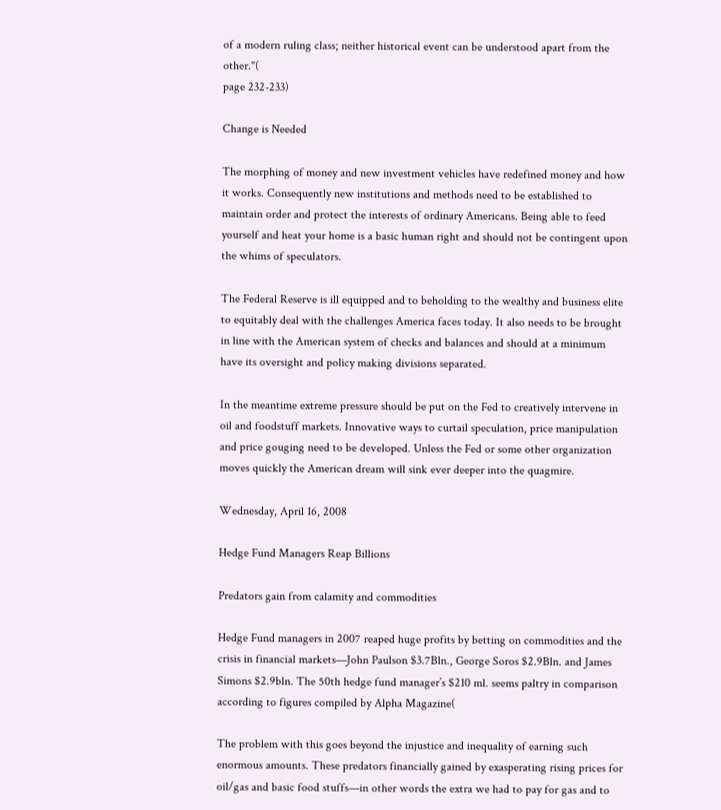of a modern ruling class; neither historical event can be understood apart from the other."(
page 232-233)

Change is Needed

The morphing of money and new investment vehicles have redefined money and how it works. Consequently new institutions and methods need to be established to maintain order and protect the interests of ordinary Americans. Being able to feed yourself and heat your home is a basic human right and should not be contingent upon the whims of speculators.

The Federal Reserve is ill equipped and to beholding to the wealthy and business elite to equitably deal with the challenges America faces today. It also needs to be brought in line with the American system of checks and balances and should at a minimum have its oversight and policy making divisions separated.

In the meantime extreme pressure should be put on the Fed to creatively intervene in oil and foodstuff markets. Innovative ways to curtail speculation, price manipulation and price gouging need to be developed. Unless the Fed or some other organization moves quickly the American dream will sink ever deeper into the quagmire.

Wednesday, April 16, 2008

Hedge Fund Managers Reap Billions

Predators gain from calamity and commodities

Hedge Fund managers in 2007 reaped huge profits by betting on commodities and the crisis in financial markets—John Paulson $3.7Bln., George Soros $2.9Bln. and James Simons $2.9bln. The 50th hedge fund manager’s $210 ml. seems paltry in comparison according to figures compiled by Alpha Magazine(

The problem with this goes beyond the injustice and inequality of earning such enormous amounts. These predators financially gained by exasperating rising prices for oil/gas and basic food stuffs—in other words the extra we had to pay for gas and to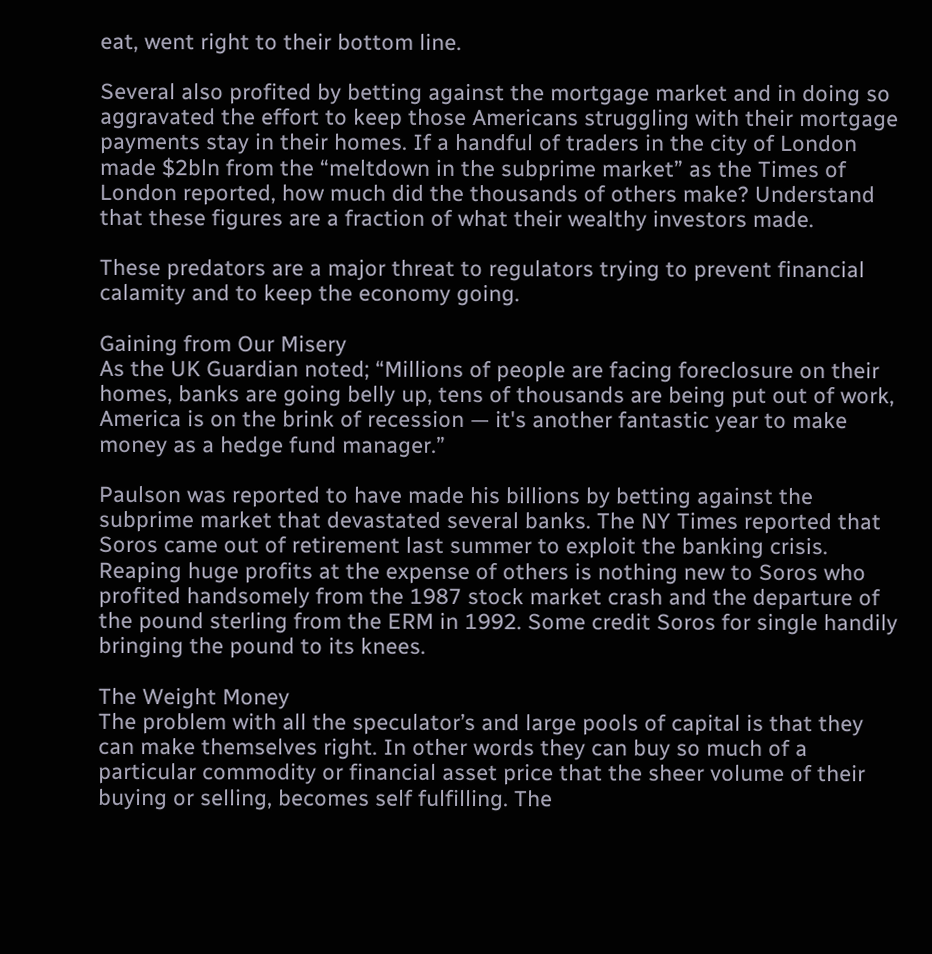eat, went right to their bottom line.

Several also profited by betting against the mortgage market and in doing so aggravated the effort to keep those Americans struggling with their mortgage payments stay in their homes. If a handful of traders in the city of London made $2bln from the “meltdown in the subprime market” as the Times of London reported, how much did the thousands of others make? Understand that these figures are a fraction of what their wealthy investors made.

These predators are a major threat to regulators trying to prevent financial calamity and to keep the economy going.

Gaining from Our Misery
As the UK Guardian noted; “Millions of people are facing foreclosure on their homes, banks are going belly up, tens of thousands are being put out of work, America is on the brink of recession — it's another fantastic year to make money as a hedge fund manager.”

Paulson was reported to have made his billions by betting against the subprime market that devastated several banks. The NY Times reported that Soros came out of retirement last summer to exploit the banking crisis. Reaping huge profits at the expense of others is nothing new to Soros who profited handsomely from the 1987 stock market crash and the departure of the pound sterling from the ERM in 1992. Some credit Soros for single handily bringing the pound to its knees.

The Weight Money
The problem with all the speculator’s and large pools of capital is that they can make themselves right. In other words they can buy so much of a particular commodity or financial asset price that the sheer volume of their buying or selling, becomes self fulfilling. The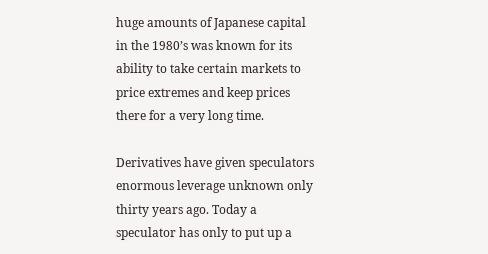huge amounts of Japanese capital in the 1980’s was known for its ability to take certain markets to price extremes and keep prices there for a very long time.

Derivatives have given speculators enormous leverage unknown only thirty years ago. Today a speculator has only to put up a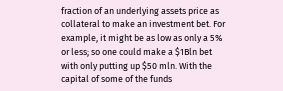fraction of an underlying assets price as collateral to make an investment bet. For example, it might be as low as only a 5% or less; so one could make a $1Bln bet with only putting up $50 mln. With the capital of some of the funds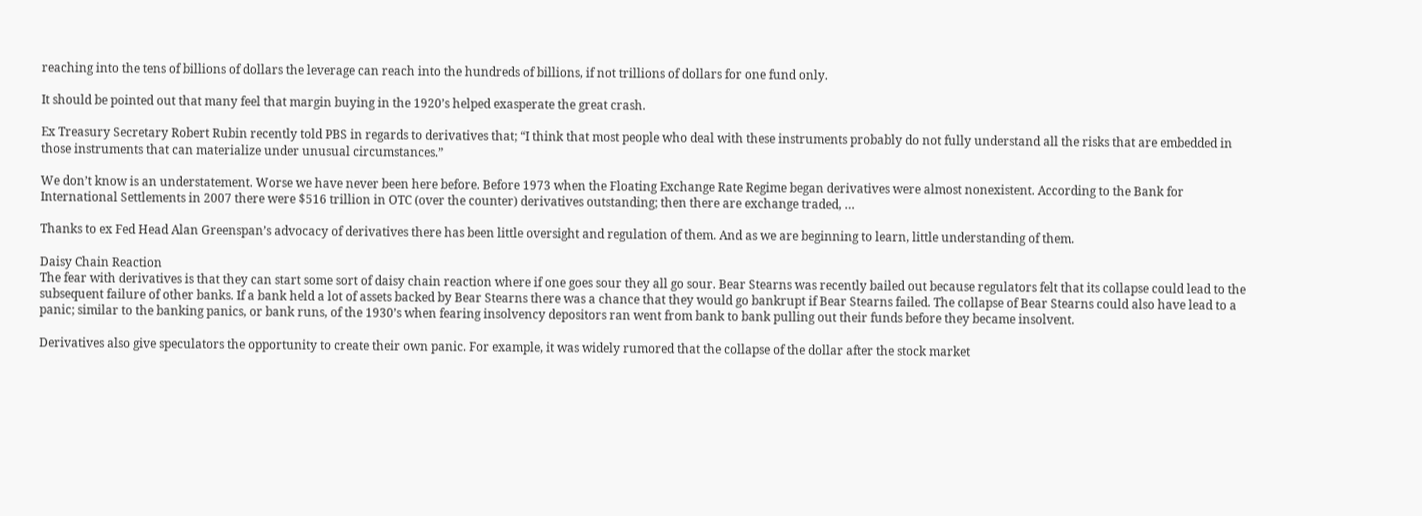reaching into the tens of billions of dollars the leverage can reach into the hundreds of billions, if not trillions of dollars for one fund only.

It should be pointed out that many feel that margin buying in the 1920’s helped exasperate the great crash.

Ex Treasury Secretary Robert Rubin recently told PBS in regards to derivatives that; “I think that most people who deal with these instruments probably do not fully understand all the risks that are embedded in those instruments that can materialize under unusual circumstances.”

We don’t know is an understatement. Worse we have never been here before. Before 1973 when the Floating Exchange Rate Regime began derivatives were almost nonexistent. According to the Bank for International Settlements in 2007 there were $516 trillion in OTC (over the counter) derivatives outstanding; then there are exchange traded, …

Thanks to ex Fed Head Alan Greenspan’s advocacy of derivatives there has been little oversight and regulation of them. And as we are beginning to learn, little understanding of them.

Daisy Chain Reaction
The fear with derivatives is that they can start some sort of daisy chain reaction where if one goes sour they all go sour. Bear Stearns was recently bailed out because regulators felt that its collapse could lead to the subsequent failure of other banks. If a bank held a lot of assets backed by Bear Stearns there was a chance that they would go bankrupt if Bear Stearns failed. The collapse of Bear Stearns could also have lead to a panic; similar to the banking panics, or bank runs, of the 1930’s when fearing insolvency depositors ran went from bank to bank pulling out their funds before they became insolvent.

Derivatives also give speculators the opportunity to create their own panic. For example, it was widely rumored that the collapse of the dollar after the stock market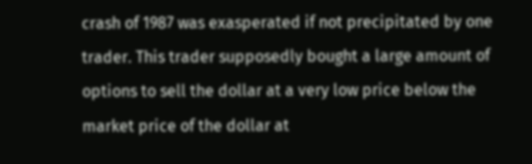crash of 1987 was exasperated if not precipitated by one trader. This trader supposedly bought a large amount of options to sell the dollar at a very low price below the market price of the dollar at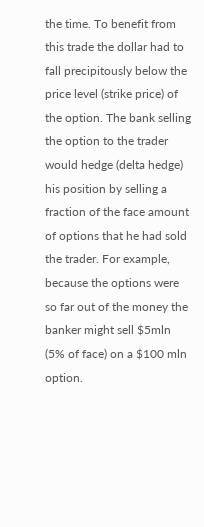the time. To benefit from this trade the dollar had to fall precipitously below the price level (strike price) of the option. The bank selling the option to the trader would hedge (delta hedge) his position by selling a fraction of the face amount of options that he had sold the trader. For example, because the options were so far out of the money the banker might sell $5mln (5% of face) on a $100 mln option.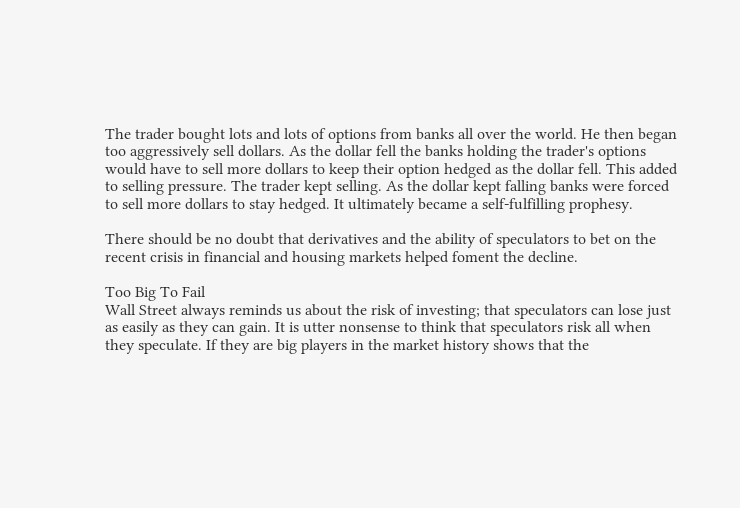The trader bought lots and lots of options from banks all over the world. He then began too aggressively sell dollars. As the dollar fell the banks holding the trader's options would have to sell more dollars to keep their option hedged as the dollar fell. This added to selling pressure. The trader kept selling. As the dollar kept falling banks were forced to sell more dollars to stay hedged. It ultimately became a self-fulfilling prophesy.

There should be no doubt that derivatives and the ability of speculators to bet on the recent crisis in financial and housing markets helped foment the decline.

Too Big To Fail
Wall Street always reminds us about the risk of investing; that speculators can lose just as easily as they can gain. It is utter nonsense to think that speculators risk all when they speculate. If they are big players in the market history shows that the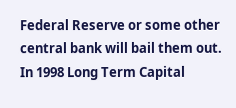Federal Reserve or some other central bank will bail them out.
In 1998 Long Term Capital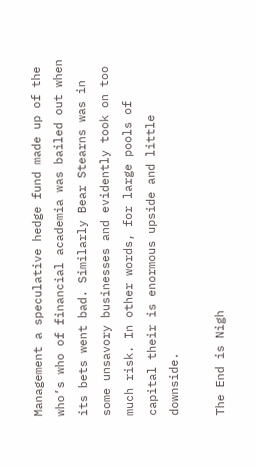Management a speculative hedge fund made up of the who’s who of financial academia was bailed out when its bets went bad. Similarly Bear Stearns was in some unsavory businesses and evidently took on too much risk. In other words, for large pools of capital their is enormous upside and little downside.

The End is Nigh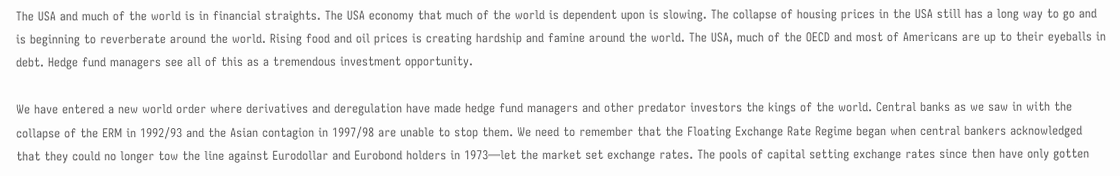The USA and much of the world is in financial straights. The USA economy that much of the world is dependent upon is slowing. The collapse of housing prices in the USA still has a long way to go and is beginning to reverberate around the world. Rising food and oil prices is creating hardship and famine around the world. The USA, much of the OECD and most of Americans are up to their eyeballs in debt. Hedge fund managers see all of this as a tremendous investment opportunity.

We have entered a new world order where derivatives and deregulation have made hedge fund managers and other predator investors the kings of the world. Central banks as we saw in with the collapse of the ERM in 1992/93 and the Asian contagion in 1997/98 are unable to stop them. We need to remember that the Floating Exchange Rate Regime began when central bankers acknowledged that they could no longer tow the line against Eurodollar and Eurobond holders in 1973—let the market set exchange rates. The pools of capital setting exchange rates since then have only gotten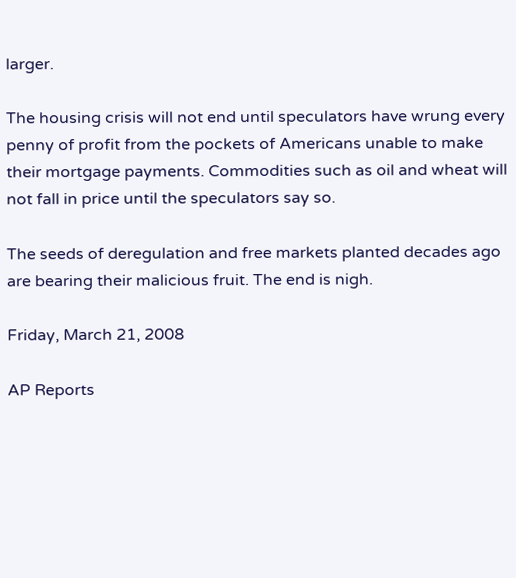larger.

The housing crisis will not end until speculators have wrung every penny of profit from the pockets of Americans unable to make their mortgage payments. Commodities such as oil and wheat will not fall in price until the speculators say so.

The seeds of deregulation and free markets planted decades ago are bearing their malicious fruit. The end is nigh.

Friday, March 21, 2008

AP Reports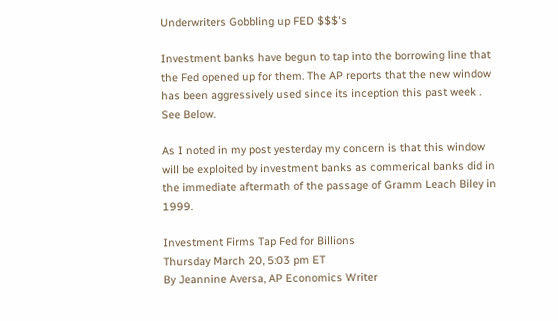Underwriters Gobbling up FED $$$'s

Investment banks have begun to tap into the borrowing line that the Fed opened up for them. The AP reports that the new window has been aggressively used since its inception this past week . See Below.

As I noted in my post yesterday my concern is that this window will be exploited by investment banks as commerical banks did in the immediate aftermath of the passage of Gramm Leach Biley in 1999.

Investment Firms Tap Fed for Billions
Thursday March 20, 5:03 pm ET
By Jeannine Aversa, AP Economics Writer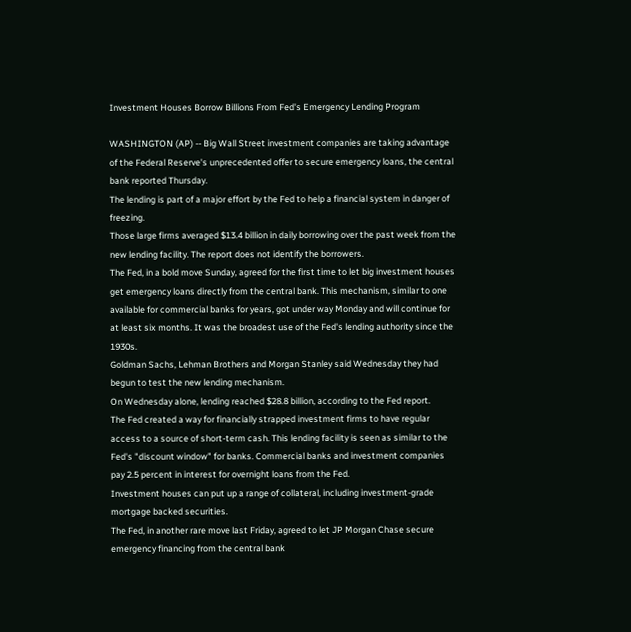Investment Houses Borrow Billions From Fed's Emergency Lending Program

WASHINGTON (AP) -- Big Wall Street investment companies are taking advantage of the Federal Reserve's unprecedented offer to secure emergency loans, the central bank reported Thursday.
The lending is part of a major effort by the Fed to help a financial system in danger of freezing.
Those large firms averaged $13.4 billion in daily borrowing over the past week from the new lending facility. The report does not identify the borrowers.
The Fed, in a bold move Sunday, agreed for the first time to let big investment houses get emergency loans directly from the central bank. This mechanism, similar to one available for commercial banks for years, got under way Monday and will continue for at least six months. It was the broadest use of the Fed's lending authority since the 1930s.
Goldman Sachs, Lehman Brothers and Morgan Stanley said Wednesday they had begun to test the new lending mechanism.
On Wednesday alone, lending reached $28.8 billion, according to the Fed report.
The Fed created a way for financially strapped investment firms to have regular access to a source of short-term cash. This lending facility is seen as similar to the Fed's "discount window" for banks. Commercial banks and investment companies pay 2.5 percent in interest for overnight loans from the Fed.
Investment houses can put up a range of collateral, including investment-grade mortgage backed securities.
The Fed, in another rare move last Friday, agreed to let JP Morgan Chase secure emergency financing from the central bank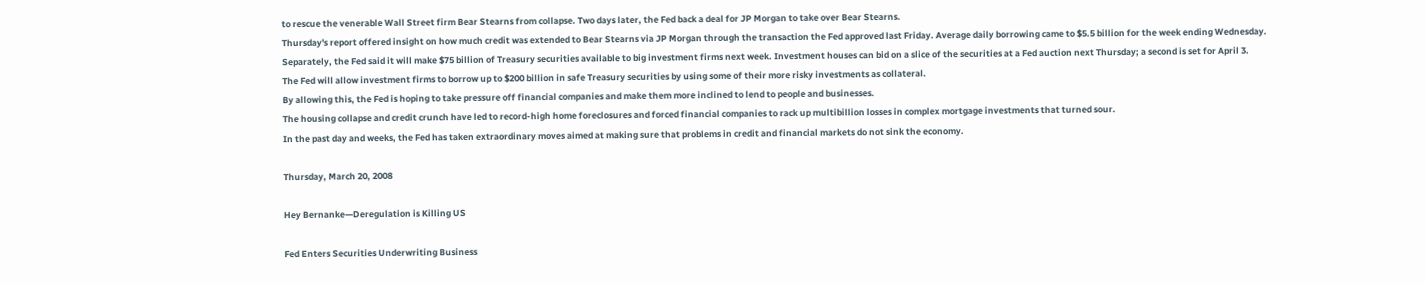to rescue the venerable Wall Street firm Bear Stearns from collapse. Two days later, the Fed back a deal for JP Morgan to take over Bear Stearns.
Thursday's report offered insight on how much credit was extended to Bear Stearns via JP Morgan through the transaction the Fed approved last Friday. Average daily borrowing came to $5.5 billion for the week ending Wednesday.
Separately, the Fed said it will make $75 billion of Treasury securities available to big investment firms next week. Investment houses can bid on a slice of the securities at a Fed auction next Thursday; a second is set for April 3.
The Fed will allow investment firms to borrow up to $200 billion in safe Treasury securities by using some of their more risky investments as collateral.
By allowing this, the Fed is hoping to take pressure off financial companies and make them more inclined to lend to people and businesses.
The housing collapse and credit crunch have led to record-high home foreclosures and forced financial companies to rack up multibillion losses in complex mortgage investments that turned sour.
In the past day and weeks, the Fed has taken extraordinary moves aimed at making sure that problems in credit and financial markets do not sink the economy.

Thursday, March 20, 2008

Hey Bernanke—Deregulation is Killing US

Fed Enters Securities Underwriting Business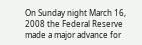On Sunday night March 16, 2008 the Federal Reserve made a major advance for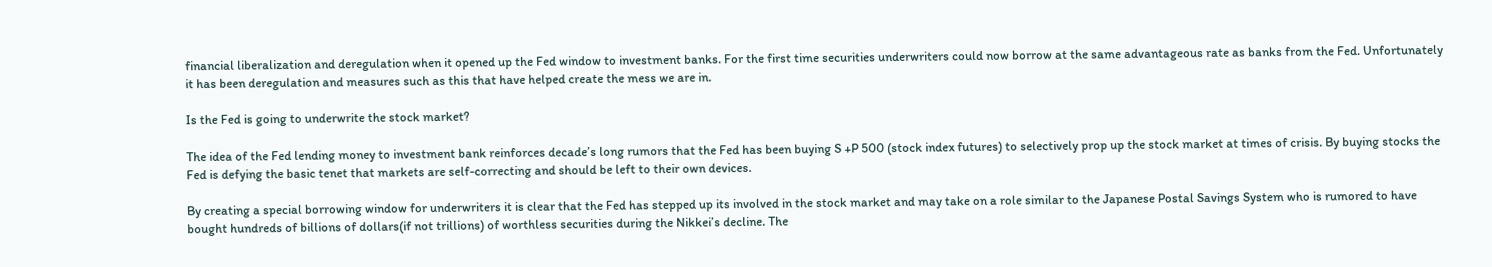financial liberalization and deregulation when it opened up the Fed window to investment banks. For the first time securities underwriters could now borrow at the same advantageous rate as banks from the Fed. Unfortunately it has been deregulation and measures such as this that have helped create the mess we are in.

Is the Fed is going to underwrite the stock market?

The idea of the Fed lending money to investment bank reinforces decade’s long rumors that the Fed has been buying S +P 500 (stock index futures) to selectively prop up the stock market at times of crisis. By buying stocks the Fed is defying the basic tenet that markets are self-correcting and should be left to their own devices.

By creating a special borrowing window for underwriters it is clear that the Fed has stepped up its involved in the stock market and may take on a role similar to the Japanese Postal Savings System who is rumored to have bought hundreds of billions of dollars(if not trillions) of worthless securities during the Nikkei’s decline. The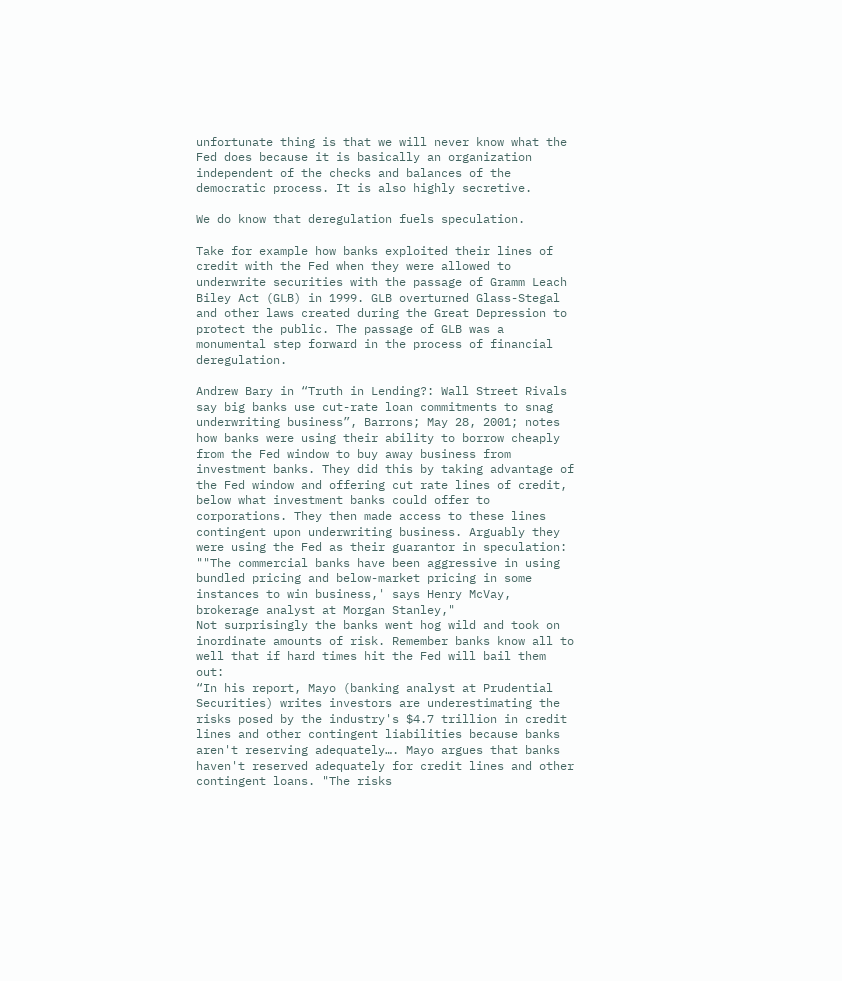unfortunate thing is that we will never know what the Fed does because it is basically an organization independent of the checks and balances of the democratic process. It is also highly secretive.

We do know that deregulation fuels speculation.

Take for example how banks exploited their lines of credit with the Fed when they were allowed to underwrite securities with the passage of Gramm Leach Biley Act (GLB) in 1999. GLB overturned Glass-Stegal and other laws created during the Great Depression to protect the public. The passage of GLB was a monumental step forward in the process of financial deregulation.

Andrew Bary in “Truth in Lending?: Wall Street Rivals say big banks use cut-rate loan commitments to snag underwriting business”, Barrons; May 28, 2001; notes how banks were using their ability to borrow cheaply from the Fed window to buy away business from investment banks. They did this by taking advantage of the Fed window and offering cut rate lines of credit, below what investment banks could offer to corporations. They then made access to these lines contingent upon underwriting business. Arguably they were using the Fed as their guarantor in speculation:
""The commercial banks have been aggressive in using bundled pricing and below-market pricing in some instances to win business,' says Henry McVay, brokerage analyst at Morgan Stanley,"
Not surprisingly the banks went hog wild and took on inordinate amounts of risk. Remember banks know all to well that if hard times hit the Fed will bail them out:
“In his report, Mayo (banking analyst at Prudential Securities) writes investors are underestimating the risks posed by the industry's $4.7 trillion in credit lines and other contingent liabilities because banks aren't reserving adequately…. Mayo argues that banks haven't reserved adequately for credit lines and other contingent loans. "The risks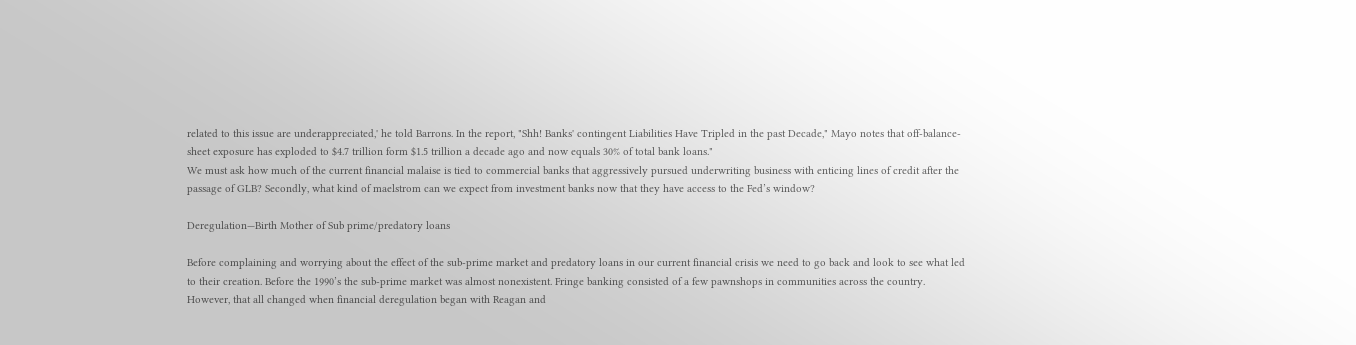related to this issue are underappreciated,' he told Barrons. In the report, "Shh! Banks' contingent Liabilities Have Tripled in the past Decade," Mayo notes that off-balance-sheet exposure has exploded to $4.7 trillion form $1.5 trillion a decade ago and now equals 30% of total bank loans."
We must ask how much of the current financial malaise is tied to commercial banks that aggressively pursued underwriting business with enticing lines of credit after the passage of GLB? Secondly, what kind of maelstrom can we expect from investment banks now that they have access to the Fed’s window?

Deregulation—Birth Mother of Sub prime/predatory loans

Before complaining and worrying about the effect of the sub-prime market and predatory loans in our current financial crisis we need to go back and look to see what led to their creation. Before the 1990’s the sub-prime market was almost nonexistent. Fringe banking consisted of a few pawnshops in communities across the country. However, that all changed when financial deregulation began with Reagan and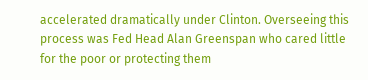accelerated dramatically under Clinton. Overseeing this process was Fed Head Alan Greenspan who cared little for the poor or protecting them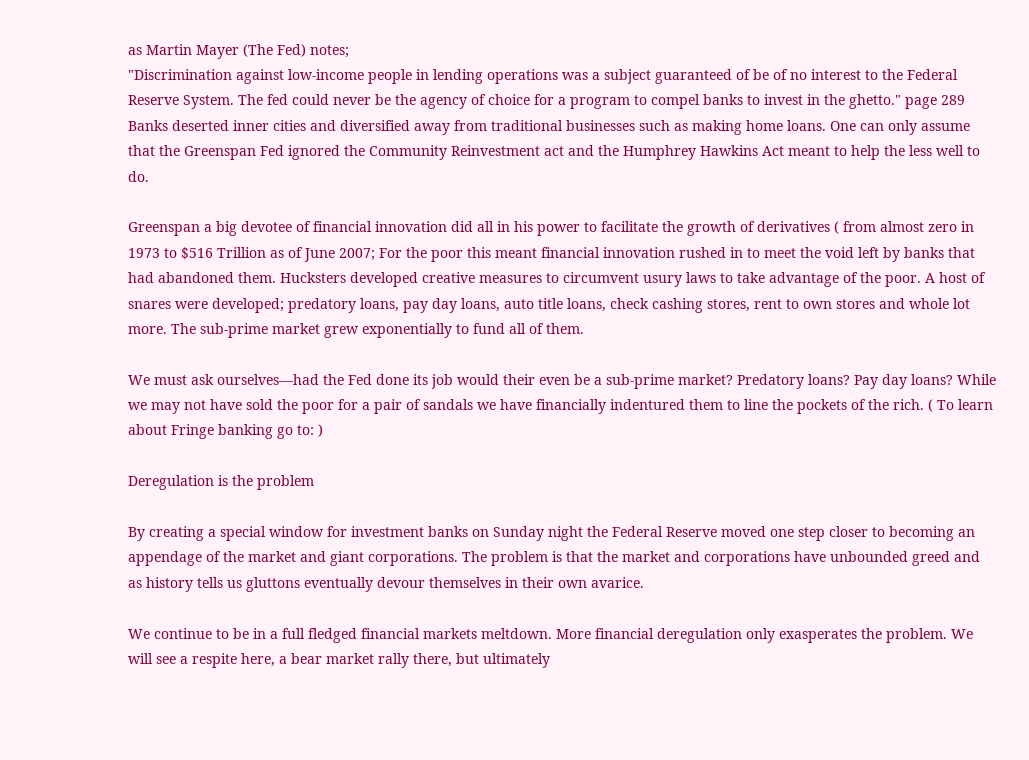as Martin Mayer (The Fed) notes;
"Discrimination against low-income people in lending operations was a subject guaranteed of be of no interest to the Federal Reserve System. The fed could never be the agency of choice for a program to compel banks to invest in the ghetto." page 289
Banks deserted inner cities and diversified away from traditional businesses such as making home loans. One can only assume that the Greenspan Fed ignored the Community Reinvestment act and the Humphrey Hawkins Act meant to help the less well to do.

Greenspan a big devotee of financial innovation did all in his power to facilitate the growth of derivatives ( from almost zero in 1973 to $516 Trillion as of June 2007; For the poor this meant financial innovation rushed in to meet the void left by banks that had abandoned them. Hucksters developed creative measures to circumvent usury laws to take advantage of the poor. A host of snares were developed; predatory loans, pay day loans, auto title loans, check cashing stores, rent to own stores and whole lot more. The sub-prime market grew exponentially to fund all of them.

We must ask ourselves—had the Fed done its job would their even be a sub-prime market? Predatory loans? Pay day loans? While we may not have sold the poor for a pair of sandals we have financially indentured them to line the pockets of the rich. ( To learn about Fringe banking go to: )

Deregulation is the problem

By creating a special window for investment banks on Sunday night the Federal Reserve moved one step closer to becoming an appendage of the market and giant corporations. The problem is that the market and corporations have unbounded greed and as history tells us gluttons eventually devour themselves in their own avarice.

We continue to be in a full fledged financial markets meltdown. More financial deregulation only exasperates the problem. We will see a respite here, a bear market rally there, but ultimately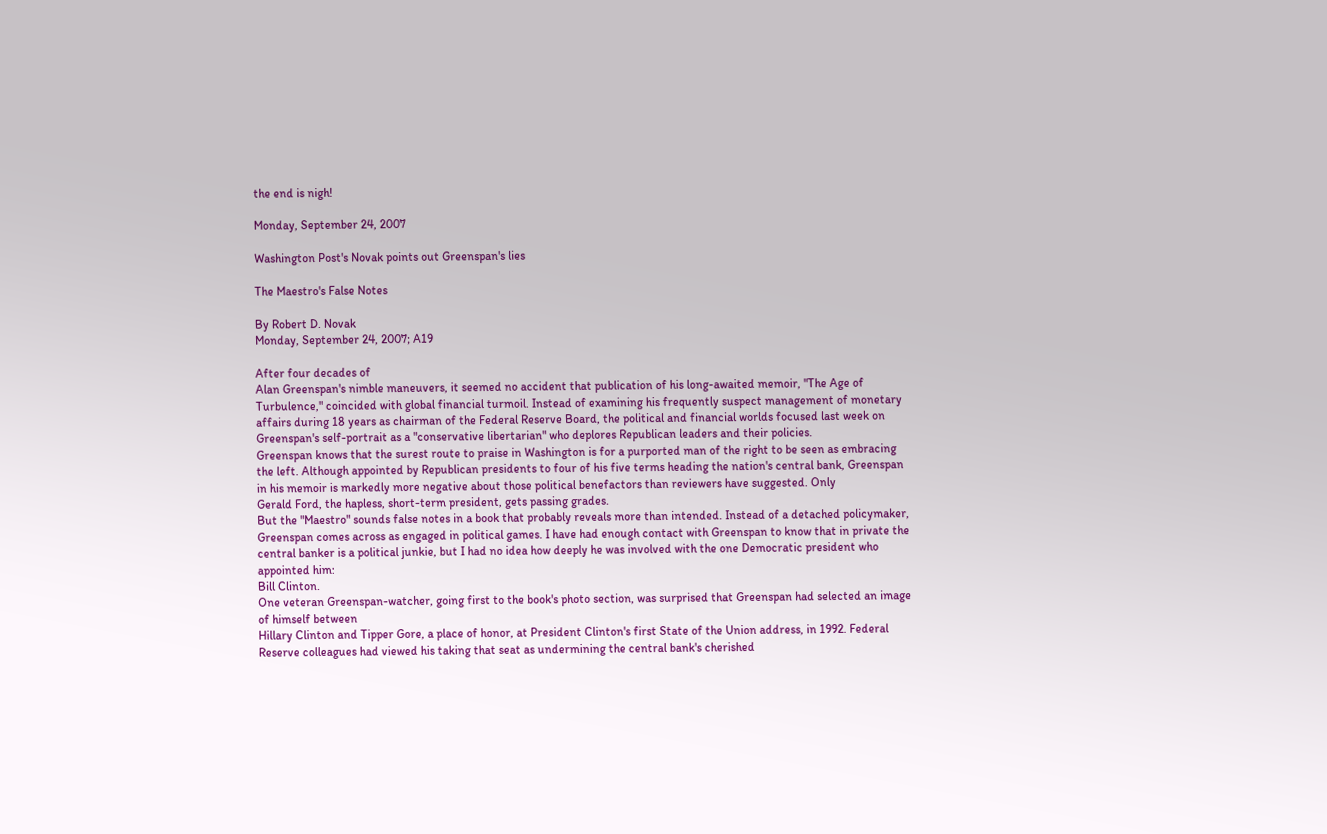the end is nigh!

Monday, September 24, 2007

Washington Post's Novak points out Greenspan's lies

The Maestro's False Notes

By Robert D. Novak
Monday, September 24, 2007; A19

After four decades of
Alan Greenspan's nimble maneuvers, it seemed no accident that publication of his long-awaited memoir, "The Age of Turbulence," coincided with global financial turmoil. Instead of examining his frequently suspect management of monetary affairs during 18 years as chairman of the Federal Reserve Board, the political and financial worlds focused last week on Greenspan's self-portrait as a "conservative libertarian" who deplores Republican leaders and their policies.
Greenspan knows that the surest route to praise in Washington is for a purported man of the right to be seen as embracing the left. Although appointed by Republican presidents to four of his five terms heading the nation's central bank, Greenspan in his memoir is markedly more negative about those political benefactors than reviewers have suggested. Only
Gerald Ford, the hapless, short-term president, gets passing grades.
But the "Maestro" sounds false notes in a book that probably reveals more than intended. Instead of a detached policymaker, Greenspan comes across as engaged in political games. I have had enough contact with Greenspan to know that in private the central banker is a political junkie, but I had no idea how deeply he was involved with the one Democratic president who appointed him:
Bill Clinton.
One veteran Greenspan-watcher, going first to the book's photo section, was surprised that Greenspan had selected an image of himself between
Hillary Clinton and Tipper Gore, a place of honor, at President Clinton's first State of the Union address, in 1992. Federal Reserve colleagues had viewed his taking that seat as undermining the central bank's cherished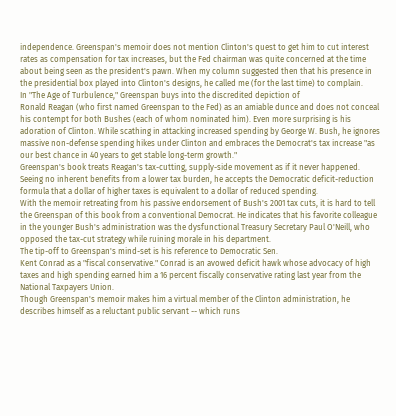independence. Greenspan's memoir does not mention Clinton's quest to get him to cut interest rates as compensation for tax increases, but the Fed chairman was quite concerned at the time about being seen as the president's pawn. When my column suggested then that his presence in the presidential box played into Clinton's designs, he called me (for the last time) to complain.
In "The Age of Turbulence," Greenspan buys into the discredited depiction of
Ronald Reagan (who first named Greenspan to the Fed) as an amiable dunce and does not conceal his contempt for both Bushes (each of whom nominated him). Even more surprising is his adoration of Clinton. While scathing in attacking increased spending by George W. Bush, he ignores massive non-defense spending hikes under Clinton and embraces the Democrat's tax increase "as our best chance in 40 years to get stable long-term growth."
Greenspan's book treats Reagan's tax-cutting, supply-side movement as if it never happened. Seeing no inherent benefits from a lower tax burden, he accepts the Democratic deficit-reduction formula that a dollar of higher taxes is equivalent to a dollar of reduced spending.
With the memoir retreating from his passive endorsement of Bush's 2001 tax cuts, it is hard to tell the Greenspan of this book from a conventional Democrat. He indicates that his favorite colleague in the younger Bush's administration was the dysfunctional Treasury Secretary Paul O'Neill, who opposed the tax-cut strategy while ruining morale in his department.
The tip-off to Greenspan's mind-set is his reference to Democratic Sen.
Kent Conrad as a "fiscal conservative." Conrad is an avowed deficit hawk whose advocacy of high taxes and high spending earned him a 16 percent fiscally conservative rating last year from the National Taxpayers Union.
Though Greenspan's memoir makes him a virtual member of the Clinton administration, he describes himself as a reluctant public servant -- which runs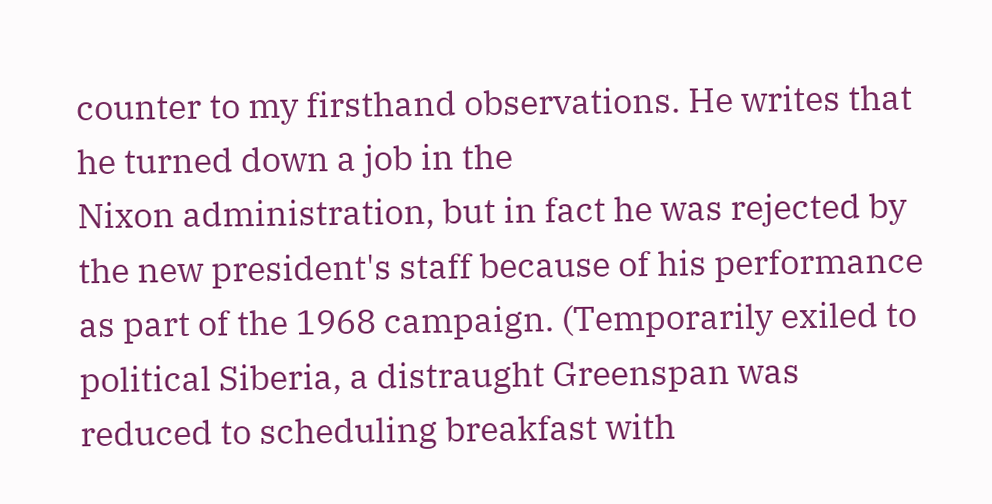counter to my firsthand observations. He writes that he turned down a job in the
Nixon administration, but in fact he was rejected by the new president's staff because of his performance as part of the 1968 campaign. (Temporarily exiled to political Siberia, a distraught Greenspan was reduced to scheduling breakfast with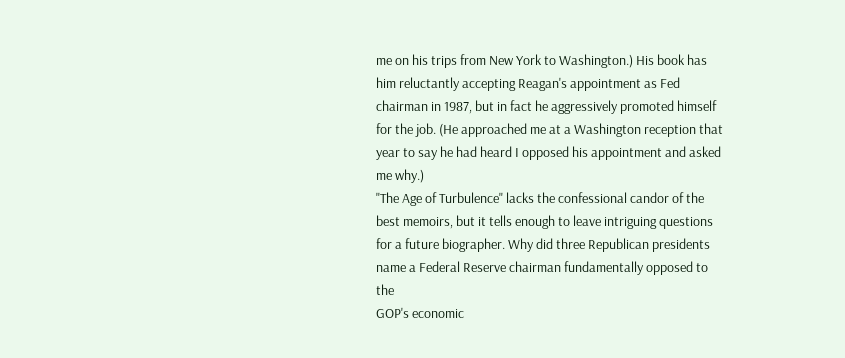me on his trips from New York to Washington.) His book has him reluctantly accepting Reagan's appointment as Fed chairman in 1987, but in fact he aggressively promoted himself for the job. (He approached me at a Washington reception that year to say he had heard I opposed his appointment and asked me why.)
"The Age of Turbulence" lacks the confessional candor of the best memoirs, but it tells enough to leave intriguing questions for a future biographer. Why did three Republican presidents name a Federal Reserve chairman fundamentally opposed to the
GOP's economic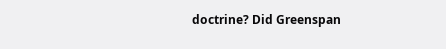doctrine? Did Greenspan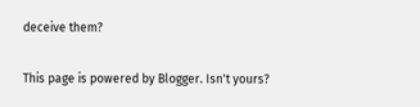deceive them?

This page is powered by Blogger. Isn't yours?